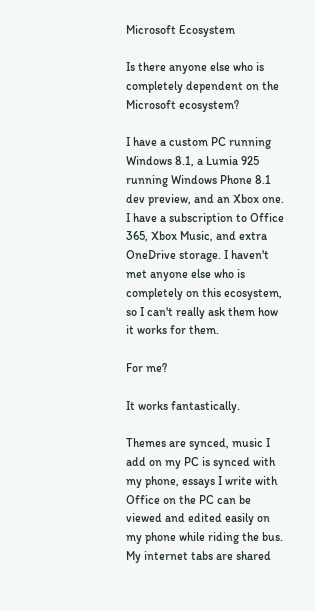Microsoft Ecosystem

Is there anyone else who is completely dependent on the Microsoft ecosystem?

I have a custom PC running Windows 8.1, a Lumia 925 running Windows Phone 8.1 dev preview, and an Xbox one. I have a subscription to Office 365, Xbox Music, and extra OneDrive storage. I haven't met anyone else who is completely on this ecosystem, so I can't really ask them how it works for them.

For me?

It works fantastically.

Themes are synced, music I add on my PC is synced with my phone, essays I write with Office on the PC can be viewed and edited easily on my phone while riding the bus. My internet tabs are shared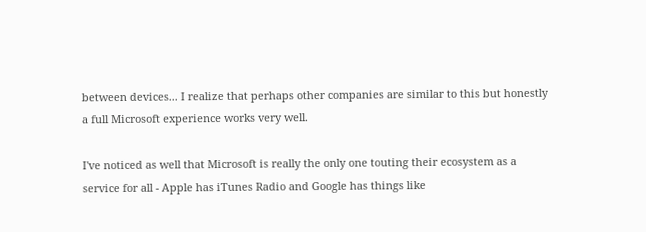between devices... I realize that perhaps other companies are similar to this but honestly a full Microsoft experience works very well.

I've noticed as well that Microsoft is really the only one touting their ecosystem as a service for all - Apple has iTunes Radio and Google has things like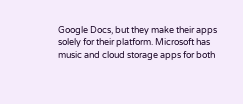Google Docs, but they make their apps solely for their platform. Microsoft has music and cloud storage apps for both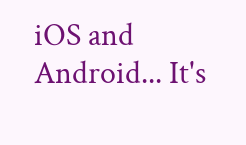iOS and Android... It's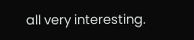all very interesting.